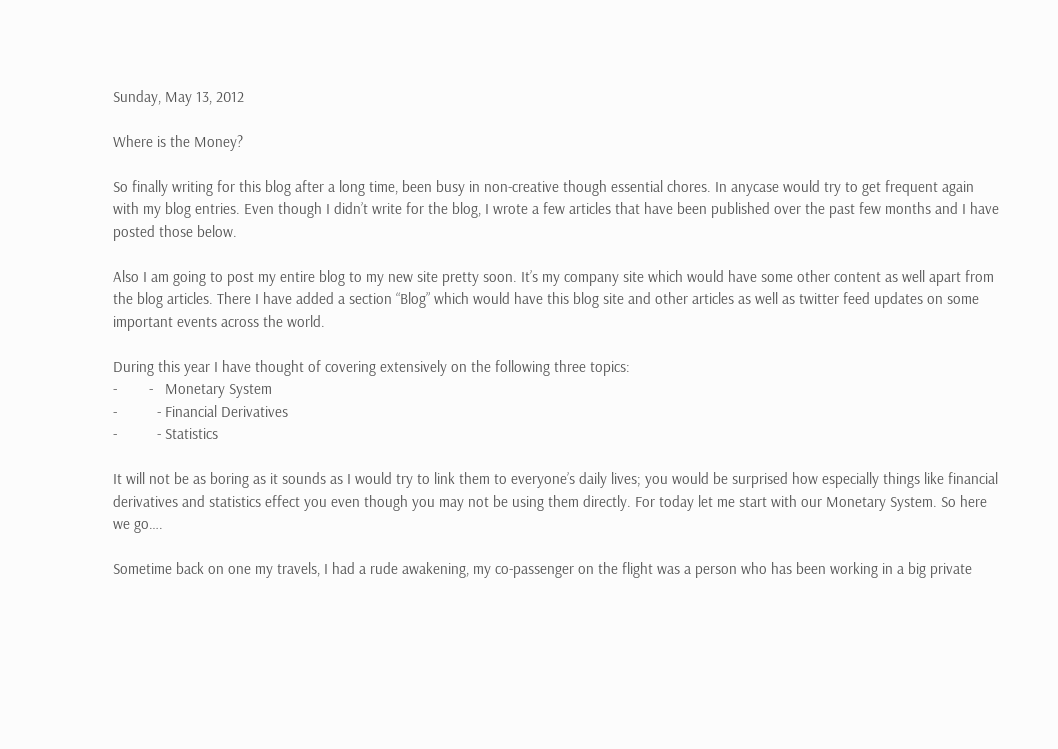Sunday, May 13, 2012

Where is the Money?

So finally writing for this blog after a long time, been busy in non-creative though essential chores. In anycase would try to get frequent again with my blog entries. Even though I didn’t write for the blog, I wrote a few articles that have been published over the past few months and I have posted those below.

Also I am going to post my entire blog to my new site pretty soon. It’s my company site which would have some other content as well apart from the blog articles. There I have added a section “Blog” which would have this blog site and other articles as well as twitter feed updates on some important events across the world.

During this year I have thought of covering extensively on the following three topics:
-        -   Monetary System
-          - Financial Derivatives
-          - Statistics

It will not be as boring as it sounds as I would try to link them to everyone’s daily lives; you would be surprised how especially things like financial derivatives and statistics effect you even though you may not be using them directly. For today let me start with our Monetary System. So here we go….

Sometime back on one my travels, I had a rude awakening, my co-passenger on the flight was a person who has been working in a big private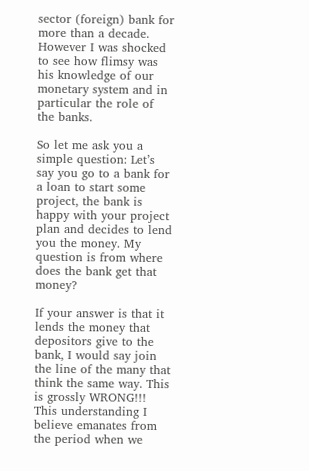sector (foreign) bank for more than a decade. However I was shocked to see how flimsy was his knowledge of our monetary system and in particular the role of the banks.

So let me ask you a simple question: Let’s say you go to a bank for a loan to start some project, the bank is happy with your project plan and decides to lend you the money. My question is from where does the bank get that money?

If your answer is that it lends the money that depositors give to the bank, I would say join the line of the many that think the same way. This is grossly WRONG!!! This understanding I believe emanates from the period when we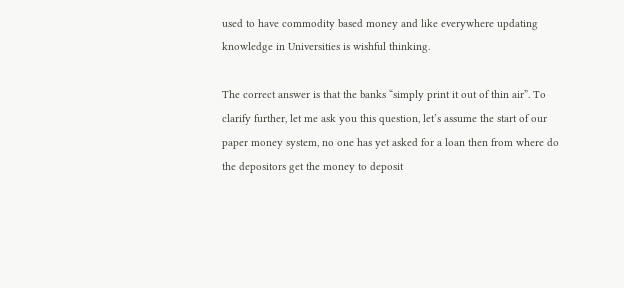used to have commodity based money and like everywhere updating knowledge in Universities is wishful thinking.

The correct answer is that the banks “simply print it out of thin air”. To clarify further, let me ask you this question, let’s assume the start of our paper money system, no one has yet asked for a loan then from where do the depositors get the money to deposit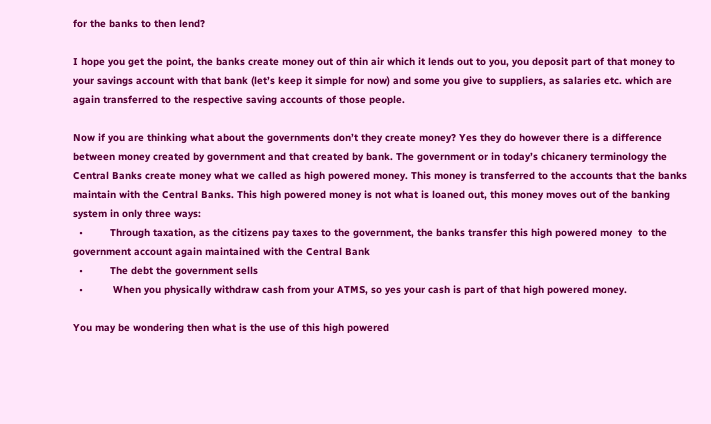for the banks to then lend?

I hope you get the point, the banks create money out of thin air which it lends out to you, you deposit part of that money to your savings account with that bank (let’s keep it simple for now) and some you give to suppliers, as salaries etc. which are again transferred to the respective saving accounts of those people.

Now if you are thinking what about the governments don’t they create money? Yes they do however there is a difference between money created by government and that created by bank. The government or in today’s chicanery terminology the Central Banks create money what we called as high powered money. This money is transferred to the accounts that the banks maintain with the Central Banks. This high powered money is not what is loaned out, this money moves out of the banking system in only three ways:
  •         Through taxation, as the citizens pay taxes to the government, the banks transfer this high powered money  to the government account again maintained with the Central Bank
  •         The debt the government sells
  •          When you physically withdraw cash from your ATMS, so yes your cash is part of that high powered money.

You may be wondering then what is the use of this high powered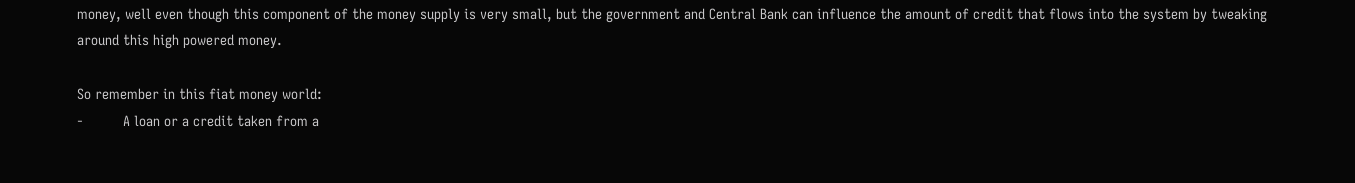money, well even though this component of the money supply is very small, but the government and Central Bank can influence the amount of credit that flows into the system by tweaking around this high powered money.

So remember in this fiat money world:
-          A loan or a credit taken from a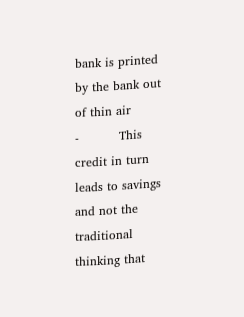bank is printed by the bank out of thin air
-          This credit in turn leads to savings and not the traditional thinking that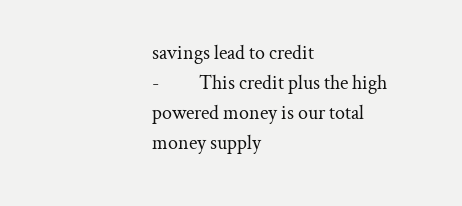savings lead to credit
-          This credit plus the high powered money is our total money supply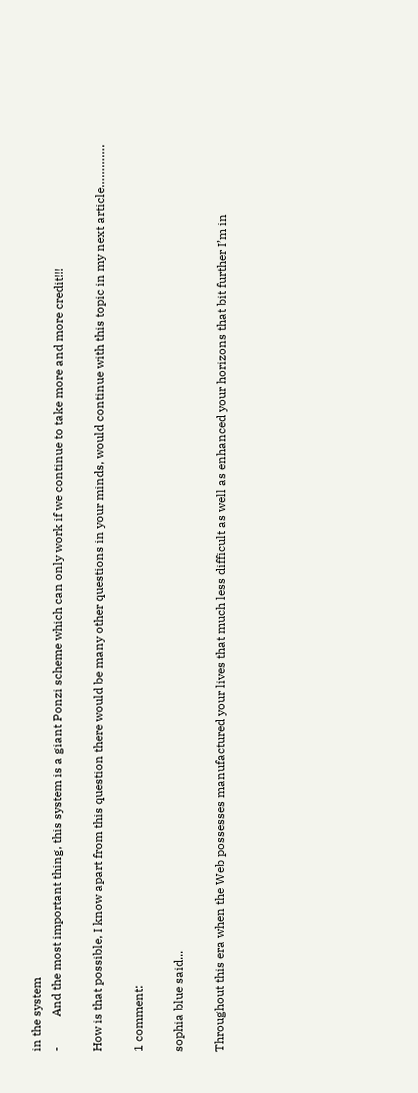in the system
-          And the most important thing, this system is a giant Ponzi scheme which can only work if we continue to take more and more credit!!!

How is that possible, I know apart from this question there would be many other questions in your minds, would continue with this topic in my next article………….

1 comment:

sophia blue said...

Throughout this era when the Web possesses manufactured your lives that much less difficult as well as enhanced your horizons that bit further I’m in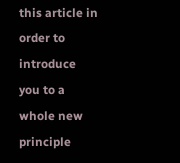this article in order to introduce you to a whole new principle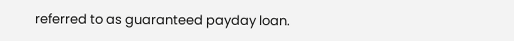referred to as guaranteed payday loan.